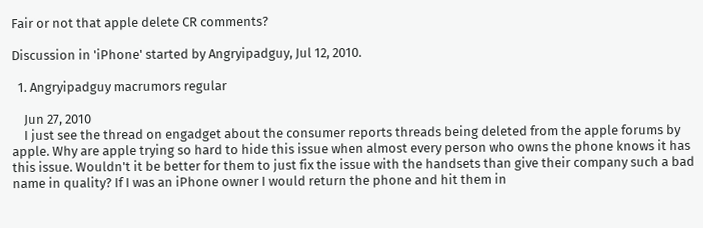Fair or not that apple delete CR comments?

Discussion in 'iPhone' started by Angryipadguy, Jul 12, 2010.

  1. Angryipadguy macrumors regular

    Jun 27, 2010
    I just see the thread on engadget about the consumer reports threads being deleted from the apple forums by apple. Why are apple trying so hard to hide this issue when almost every person who owns the phone knows it has this issue. Wouldn't it be better for them to just fix the issue with the handsets than give their company such a bad name in quality? If I was an iPhone owner I would return the phone and hit them in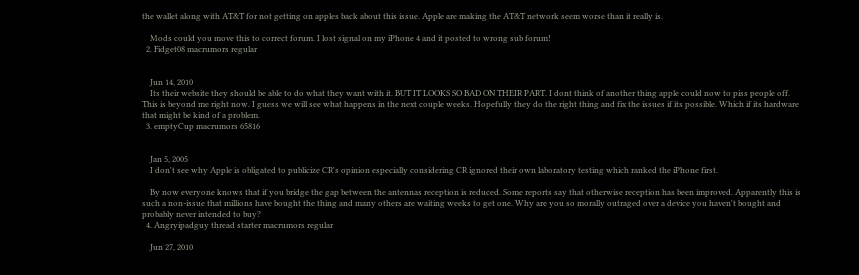the wallet along with AT&T for not getting on apples back about this issue. Apple are making the AT&T network seem worse than it really is.

    Mods could you move this to correct forum. I lost signal on my iPhone 4 and it posted to wrong sub forum!
  2. Fidget08 macrumors regular


    Jun 14, 2010
    Its their website they should be able to do what they want with it. BUT IT LOOKS SO BAD ON THEIR PART. I dont think of another thing apple could now to piss people off. This is beyond me right now. I guess we will see what happens in the next couple weeks. Hopefully they do the right thing and fix the issues if its possible. Which if its hardware that might be kind of a problem.
  3. emptyCup macrumors 65816


    Jan 5, 2005
    I don't see why Apple is obligated to publicize CR's opinion especially considering CR ignored their own laboratory testing which ranked the iPhone first.

    By now everyone knows that if you bridge the gap between the antennas reception is reduced. Some reports say that otherwise reception has been improved. Apparently this is such a non-issue that millions have bought the thing and many others are waiting weeks to get one. Why are you so morally outraged over a device you haven't bought and probably never intended to buy?
  4. Angryipadguy thread starter macrumors regular

    Jun 27, 2010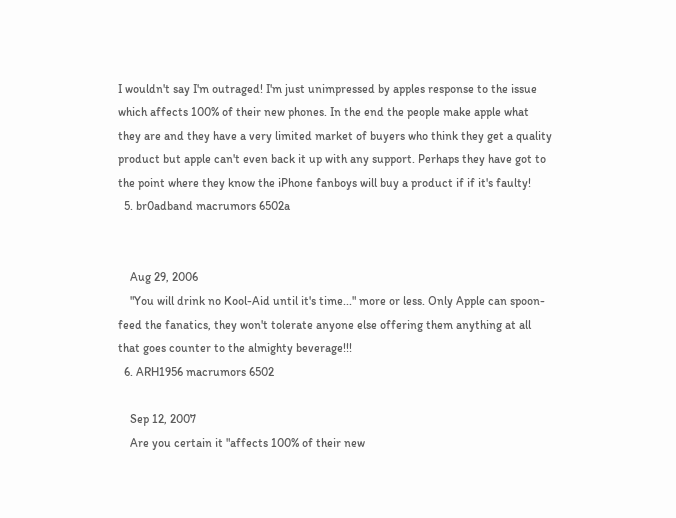I wouldn't say I'm outraged! I'm just unimpressed by apples response to the issue which affects 100% of their new phones. In the end the people make apple what they are and they have a very limited market of buyers who think they get a quality product but apple can't even back it up with any support. Perhaps they have got to the point where they know the iPhone fanboys will buy a product if if it's faulty!
  5. br0adband macrumors 6502a


    Aug 29, 2006
    "You will drink no Kool-Aid until it's time..." more or less. Only Apple can spoon-feed the fanatics, they won't tolerate anyone else offering them anything at all that goes counter to the almighty beverage!!!
  6. ARH1956 macrumors 6502

    Sep 12, 2007
    Are you certain it "affects 100% of their new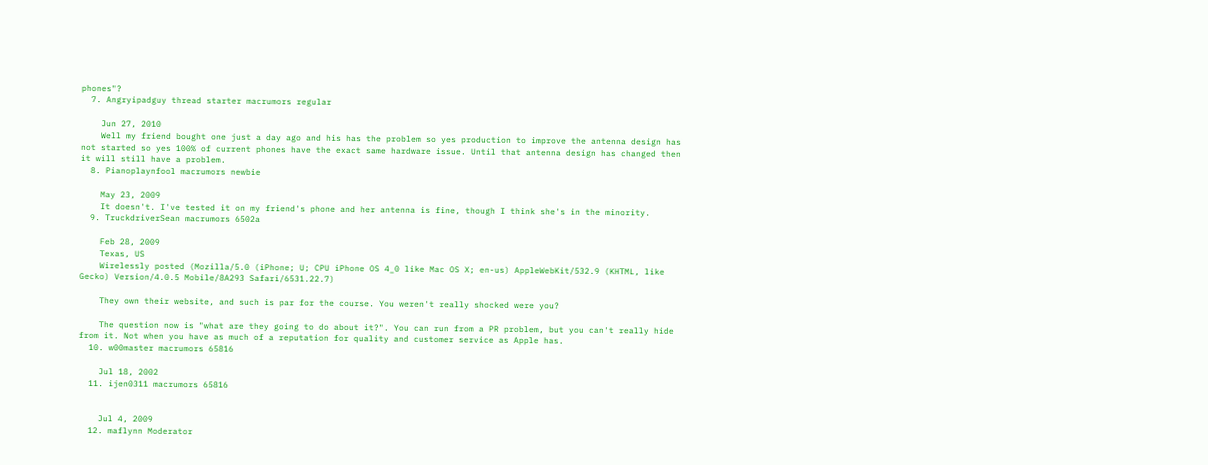phones"?
  7. Angryipadguy thread starter macrumors regular

    Jun 27, 2010
    Well my friend bought one just a day ago and his has the problem so yes production to improve the antenna design has not started so yes 100% of current phones have the exact same hardware issue. Until that antenna design has changed then it will still have a problem.
  8. Pianoplaynfool macrumors newbie

    May 23, 2009
    It doesn't. I've tested it on my friend's phone and her antenna is fine, though I think she's in the minority.
  9. TruckdriverSean macrumors 6502a

    Feb 28, 2009
    Texas, US
    Wirelessly posted (Mozilla/5.0 (iPhone; U; CPU iPhone OS 4_0 like Mac OS X; en-us) AppleWebKit/532.9 (KHTML, like Gecko) Version/4.0.5 Mobile/8A293 Safari/6531.22.7)

    They own their website, and such is par for the course. You weren't really shocked were you?

    The question now is "what are they going to do about it?". You can run from a PR problem, but you can't really hide from it. Not when you have as much of a reputation for quality and customer service as Apple has.
  10. w00master macrumors 65816

    Jul 18, 2002
  11. ijen0311 macrumors 65816


    Jul 4, 2009
  12. maflynn Moderator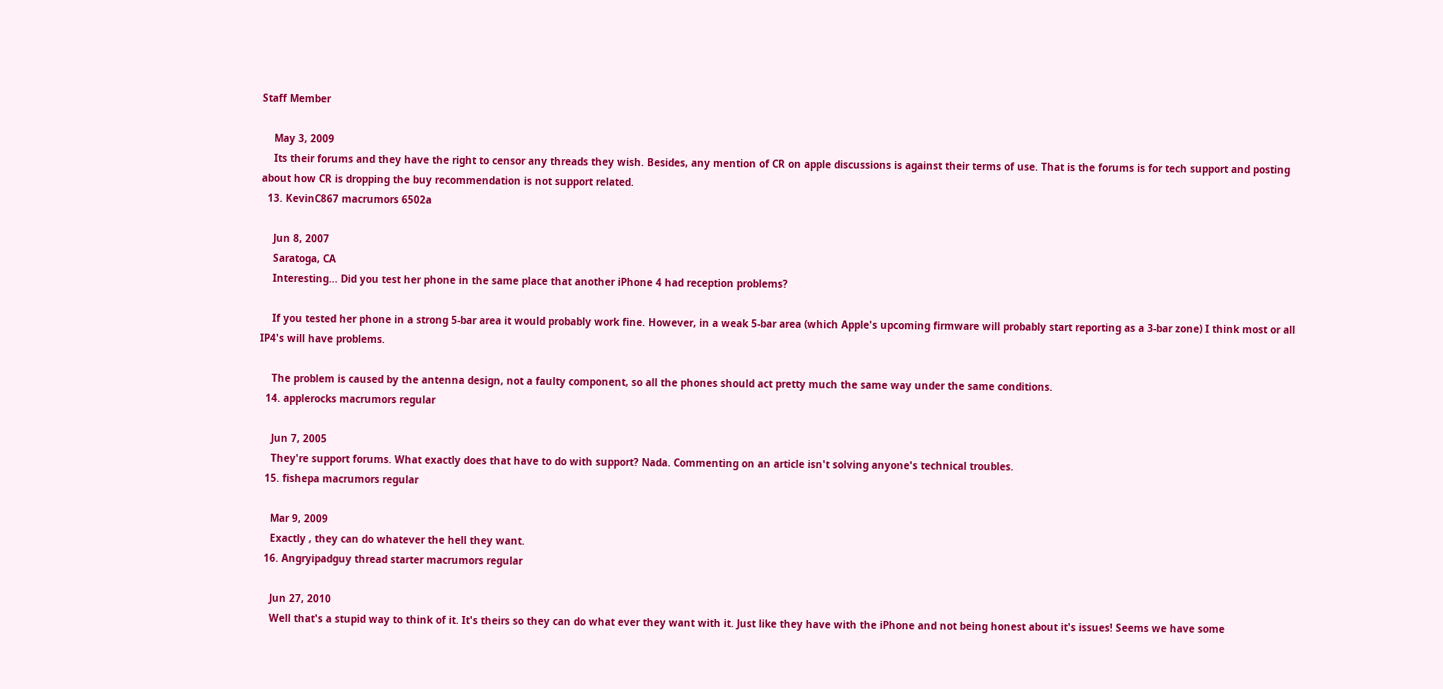Staff Member

    May 3, 2009
    Its their forums and they have the right to censor any threads they wish. Besides, any mention of CR on apple discussions is against their terms of use. That is the forums is for tech support and posting about how CR is dropping the buy recommendation is not support related.
  13. KevinC867 macrumors 6502a

    Jun 8, 2007
    Saratoga, CA
    Interesting... Did you test her phone in the same place that another iPhone 4 had reception problems?

    If you tested her phone in a strong 5-bar area it would probably work fine. However, in a weak 5-bar area (which Apple's upcoming firmware will probably start reporting as a 3-bar zone) I think most or all IP4's will have problems.

    The problem is caused by the antenna design, not a faulty component, so all the phones should act pretty much the same way under the same conditions.
  14. applerocks macrumors regular

    Jun 7, 2005
    They're support forums. What exactly does that have to do with support? Nada. Commenting on an article isn't solving anyone's technical troubles.
  15. fishepa macrumors regular

    Mar 9, 2009
    Exactly , they can do whatever the hell they want.
  16. Angryipadguy thread starter macrumors regular

    Jun 27, 2010
    Well that's a stupid way to think of it. It's theirs so they can do what ever they want with it. Just like they have with the iPhone and not being honest about it's issues! Seems we have some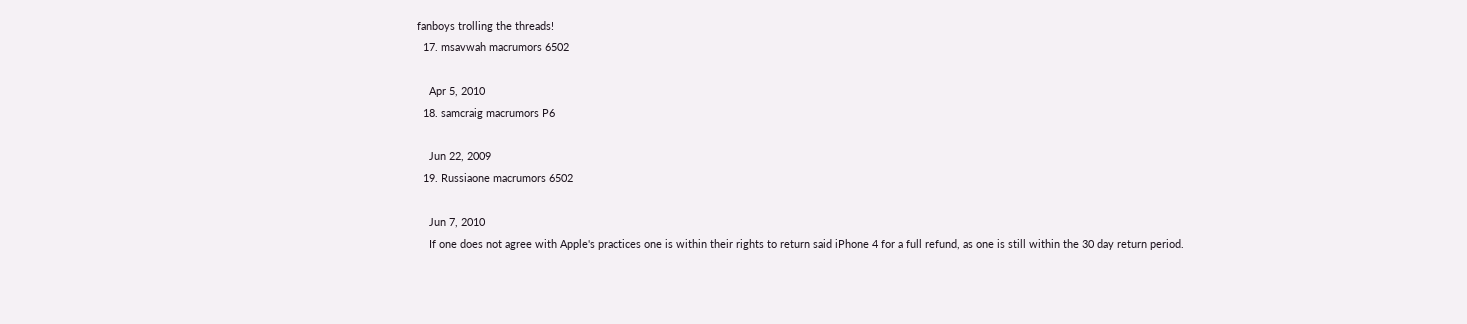fanboys trolling the threads!
  17. msavwah macrumors 6502

    Apr 5, 2010
  18. samcraig macrumors P6

    Jun 22, 2009
  19. Russiaone macrumors 6502

    Jun 7, 2010
    If one does not agree with Apple's practices one is within their rights to return said iPhone 4 for a full refund, as one is still within the 30 day return period.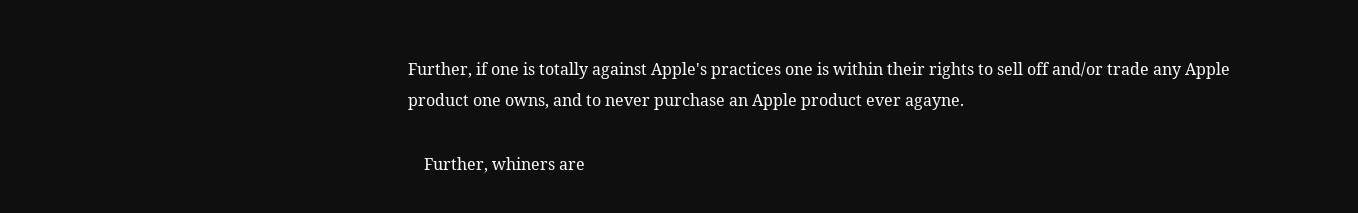Further, if one is totally against Apple's practices one is within their rights to sell off and/or trade any Apple product one owns, and to never purchase an Apple product ever agayne.

    Further, whiners are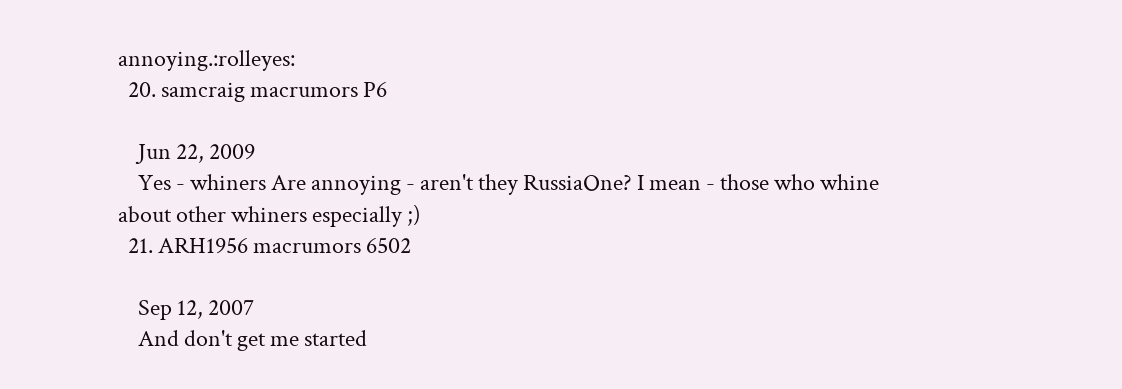annoying.:rolleyes:
  20. samcraig macrumors P6

    Jun 22, 2009
    Yes - whiners Are annoying - aren't they RussiaOne? I mean - those who whine about other whiners especially ;)
  21. ARH1956 macrumors 6502

    Sep 12, 2007
    And don't get me started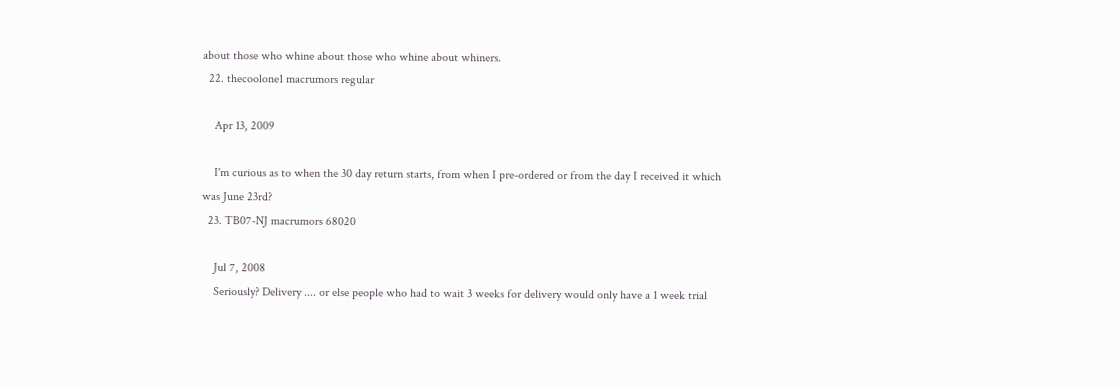about those who whine about those who whine about whiners.
  22. thecoolone1 macrumors regular

    Apr 13, 2009

    I'm curious as to when the 30 day return starts, from when I pre-ordered or from the day I received it which was June 23rd?
  23. TB07-NJ macrumors 68020

    Jul 7, 2008
    Seriously? Delivery .... or else people who had to wait 3 weeks for delivery would only have a 1 week trial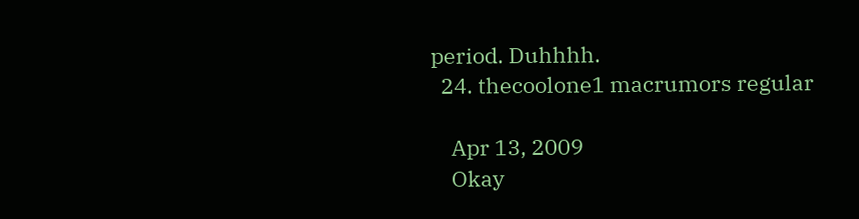period. Duhhhh.
  24. thecoolone1 macrumors regular

    Apr 13, 2009
    Okay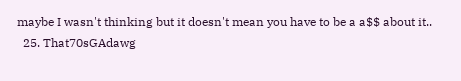maybe I wasn't thinking but it doesn't mean you have to be a a$$ about it..
  25. That70sGAdawg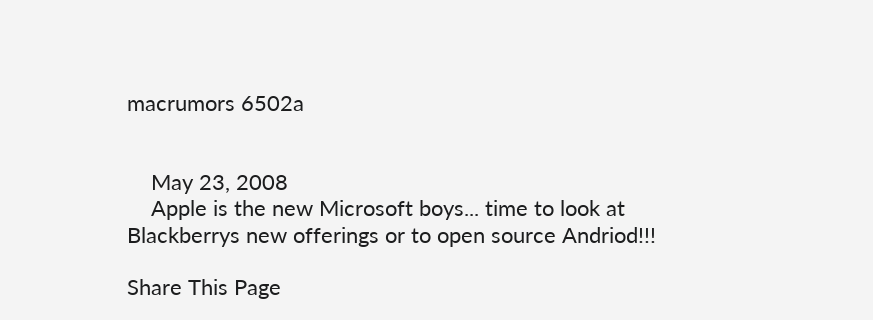macrumors 6502a


    May 23, 2008
    Apple is the new Microsoft boys... time to look at Blackberrys new offerings or to open source Andriod!!!

Share This Page